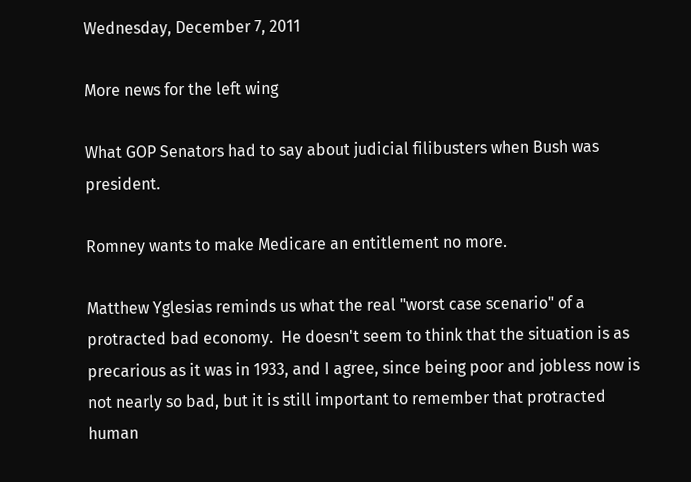Wednesday, December 7, 2011

More news for the left wing

What GOP Senators had to say about judicial filibusters when Bush was president.

Romney wants to make Medicare an entitlement no more.

Matthew Yglesias reminds us what the real "worst case scenario" of a protracted bad economy.  He doesn't seem to think that the situation is as precarious as it was in 1933, and I agree, since being poor and jobless now is not nearly so bad, but it is still important to remember that protracted human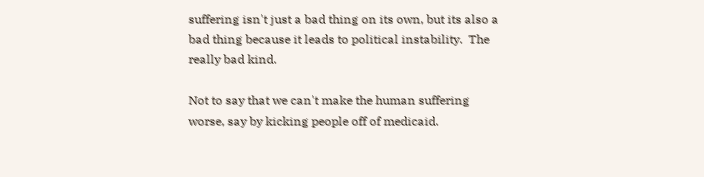suffering isn't just a bad thing on its own, but its also a bad thing because it leads to political instability.  The really bad kind.

Not to say that we can't make the human suffering worse, say by kicking people off of medicaid.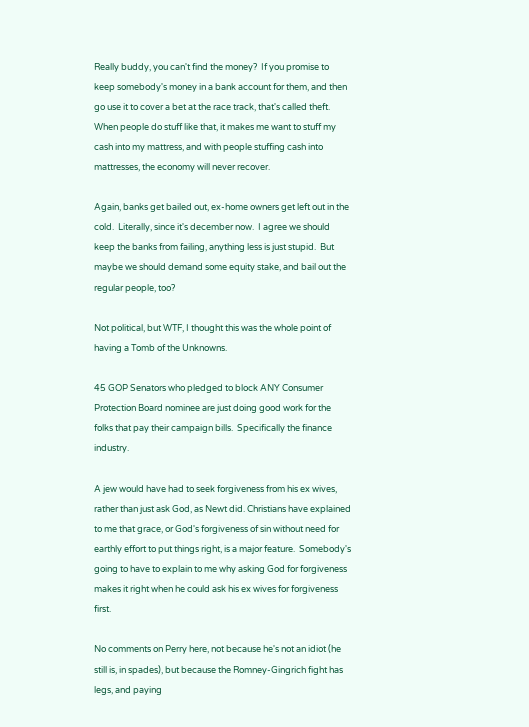Really buddy, you can't find the money?  If you promise to keep somebody's money in a bank account for them, and then go use it to cover a bet at the race track, that's called theft.  When people do stuff like that, it makes me want to stuff my cash into my mattress, and with people stuffing cash into mattresses, the economy will never recover.

Again, banks get bailed out, ex-home owners get left out in the cold.  Literally, since it's december now.  I agree we should keep the banks from failing, anything less is just stupid.  But maybe we should demand some equity stake, and bail out the regular people, too?

Not political, but WTF, I thought this was the whole point of having a Tomb of the Unknowns.

45 GOP Senators who pledged to block ANY Consumer Protection Board nominee are just doing good work for the folks that pay their campaign bills.  Specifically the finance industry.

A jew would have had to seek forgiveness from his ex wives, rather than just ask God, as Newt did. Christians have explained to me that grace, or God's forgiveness of sin without need for earthly effort to put things right, is a major feature.  Somebody's going to have to explain to me why asking God for forgiveness makes it right when he could ask his ex wives for forgiveness first.

No comments on Perry here, not because he's not an idiot (he still is, in spades), but because the Romney-Gingrich fight has legs, and paying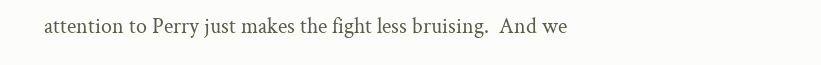attention to Perry just makes the fight less bruising.  And we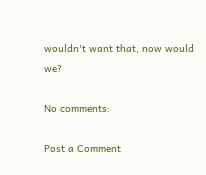wouldn't want that, now would we?

No comments:

Post a Comment